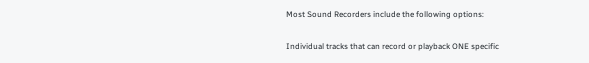Most Sound Recorders include the following options:

Individual tracks that can record or playback ONE specific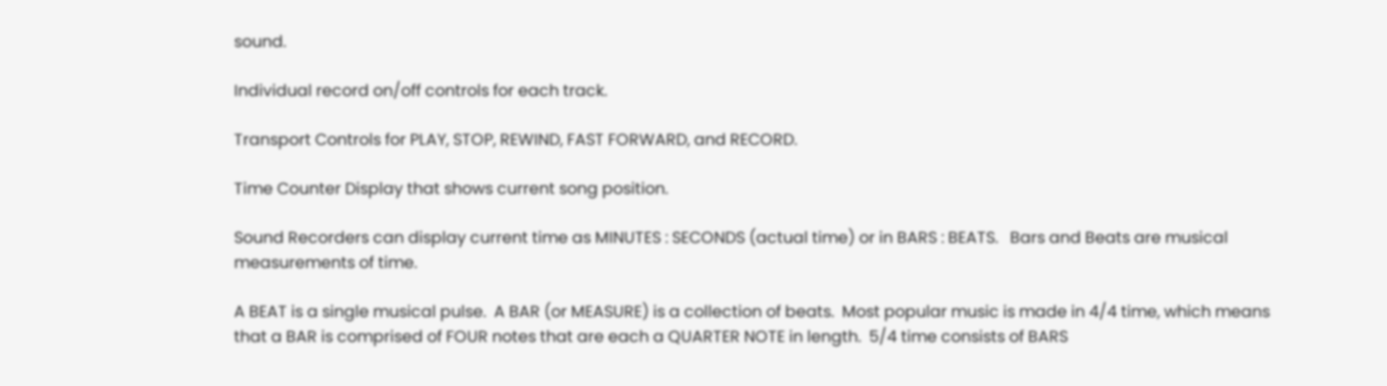sound.

Individual record on/off controls for each track.

Transport Controls for PLAY, STOP, REWIND, FAST FORWARD, and RECORD.

Time Counter Display that shows current song position.

Sound Recorders can display current time as MINUTES : SECONDS (actual time) or in BARS : BEATS.   Bars and Beats are musical measurements of time.

A BEAT is a single musical pulse.  A BAR (or MEASURE) is a collection of beats.  Most popular music is made in 4/4 time, which means that a BAR is comprised of FOUR notes that are each a QUARTER NOTE in length.  5/4 time consists of BARS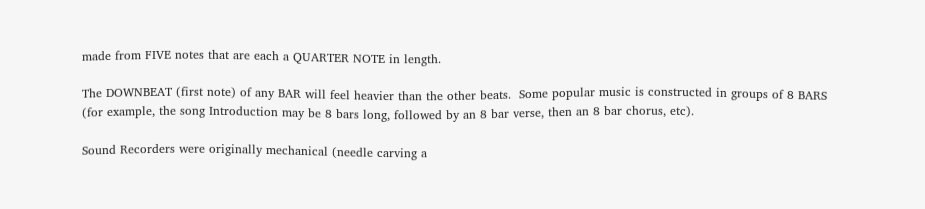made from FIVE notes that are each a QUARTER NOTE in length.

The DOWNBEAT (first note) of any BAR will feel heavier than the other beats.  Some popular music is constructed in groups of 8 BARS (for example, the song Introduction may be 8 bars long, followed by an 8 bar verse, then an 8 bar chorus, etc).

Sound Recorders were originally mechanical (needle carving a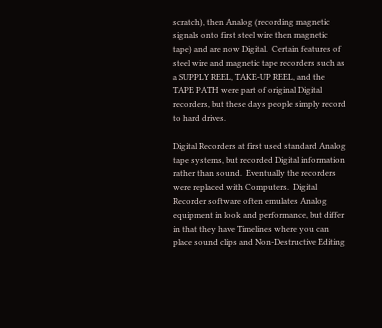scratch), then Analog (recording magnetic signals onto first steel wire then magnetic tape) and are now Digital.  Certain features of steel wire and magnetic tape recorders such as a SUPPLY REEL, TAKE-UP REEL, and the TAPE PATH were part of original Digital recorders, but these days people simply record to hard drives.

Digital Recorders at first used standard Analog tape systems, but recorded Digital information rather than sound.  Eventually the recorders were replaced with Computers.  Digital Recorder software often emulates Analog equipment in look and performance, but differ in that they have Timelines where you can place sound clips and Non-Destructive Editing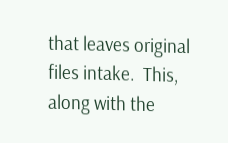that leaves original files intake.  This, along with the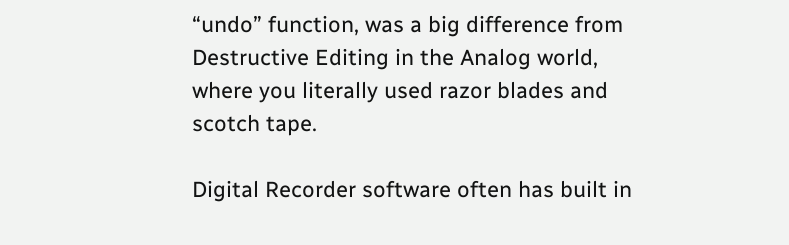“undo” function, was a big difference from Destructive Editing in the Analog world, where you literally used razor blades and scotch tape.

Digital Recorder software often has built in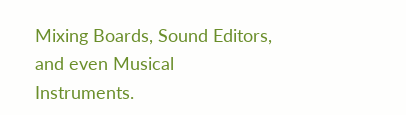Mixing Boards, Sound Editors, and even Musical Instruments.